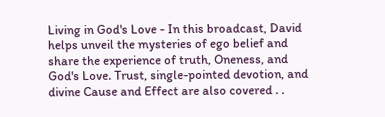Living in God's Love - In this broadcast, David helps unveil the mysteries of ego belief and share the experience of truth, Oneness, and God's Love. Trust, single-pointed devotion, and divine Cause and Effect are also covered . .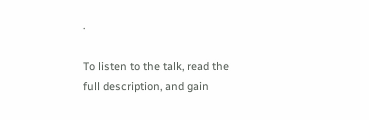.

To listen to the talk, read the full description, and gain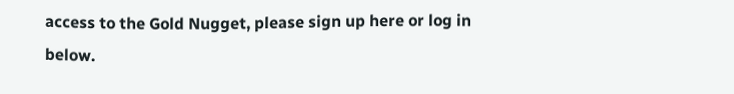access to the Gold Nugget, please sign up here or log in below.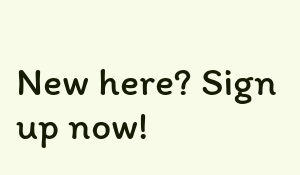New here? Sign up now!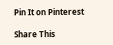Pin It on Pinterest

Share This